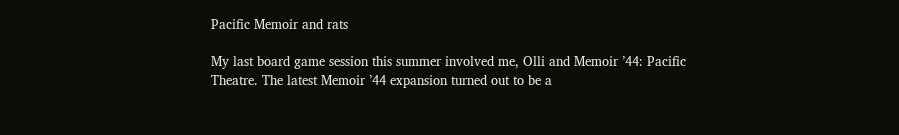Pacific Memoir and rats

My last board game session this summer involved me, Olli and Memoir ’44: Pacific Theatre. The latest Memoir ’44 expansion turned out to be a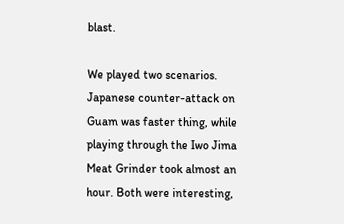blast.

We played two scenarios. Japanese counter-attack on Guam was faster thing, while playing through the Iwo Jima Meat Grinder took almost an hour. Both were interesting,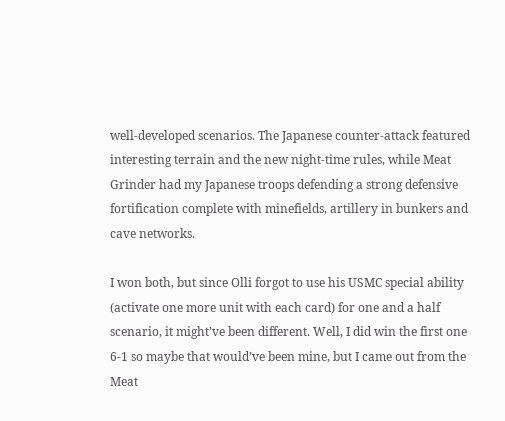well-developed scenarios. The Japanese counter-attack featured interesting terrain and the new night-time rules, while Meat Grinder had my Japanese troops defending a strong defensive fortification complete with minefields, artillery in bunkers and cave networks.

I won both, but since Olli forgot to use his USMC special ability (activate one more unit with each card) for one and a half scenario, it might’ve been different. Well, I did win the first one 6-1 so maybe that would’ve been mine, but I came out from the Meat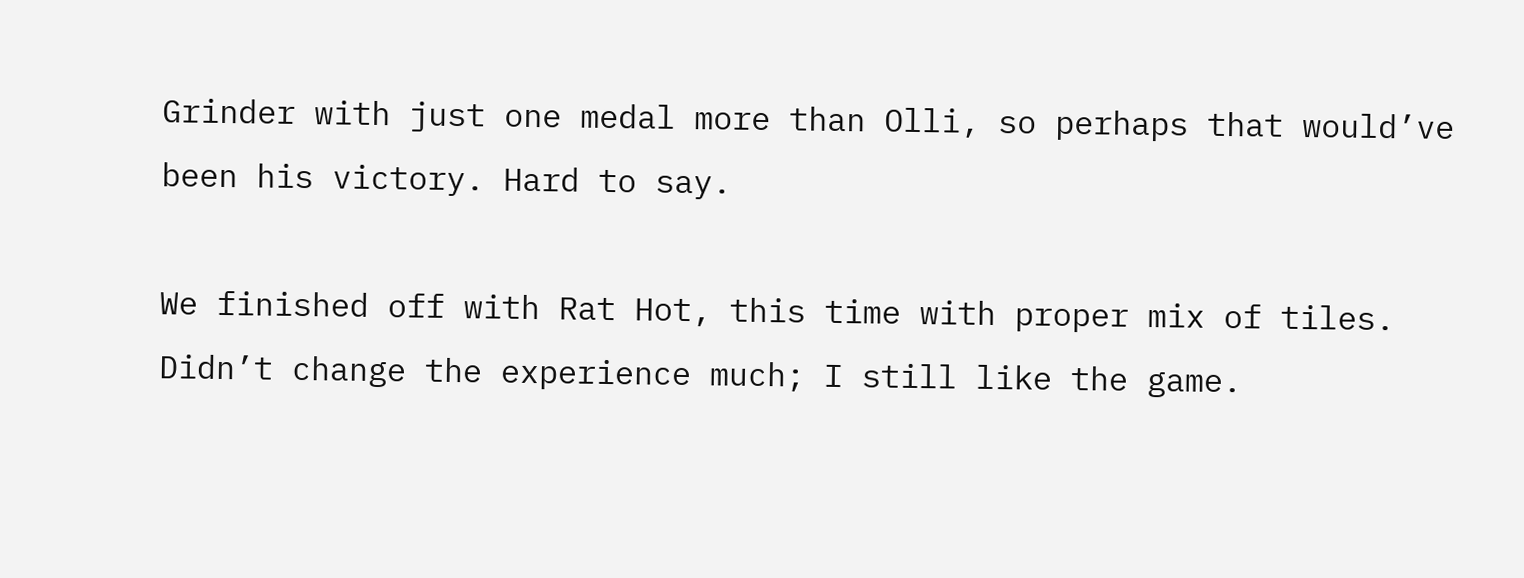Grinder with just one medal more than Olli, so perhaps that would’ve been his victory. Hard to say.

We finished off with Rat Hot, this time with proper mix of tiles. Didn’t change the experience much; I still like the game.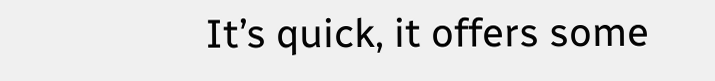It’s quick, it offers some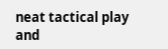neat tactical play and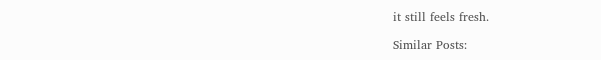it still feels fresh.

Similar Posts: